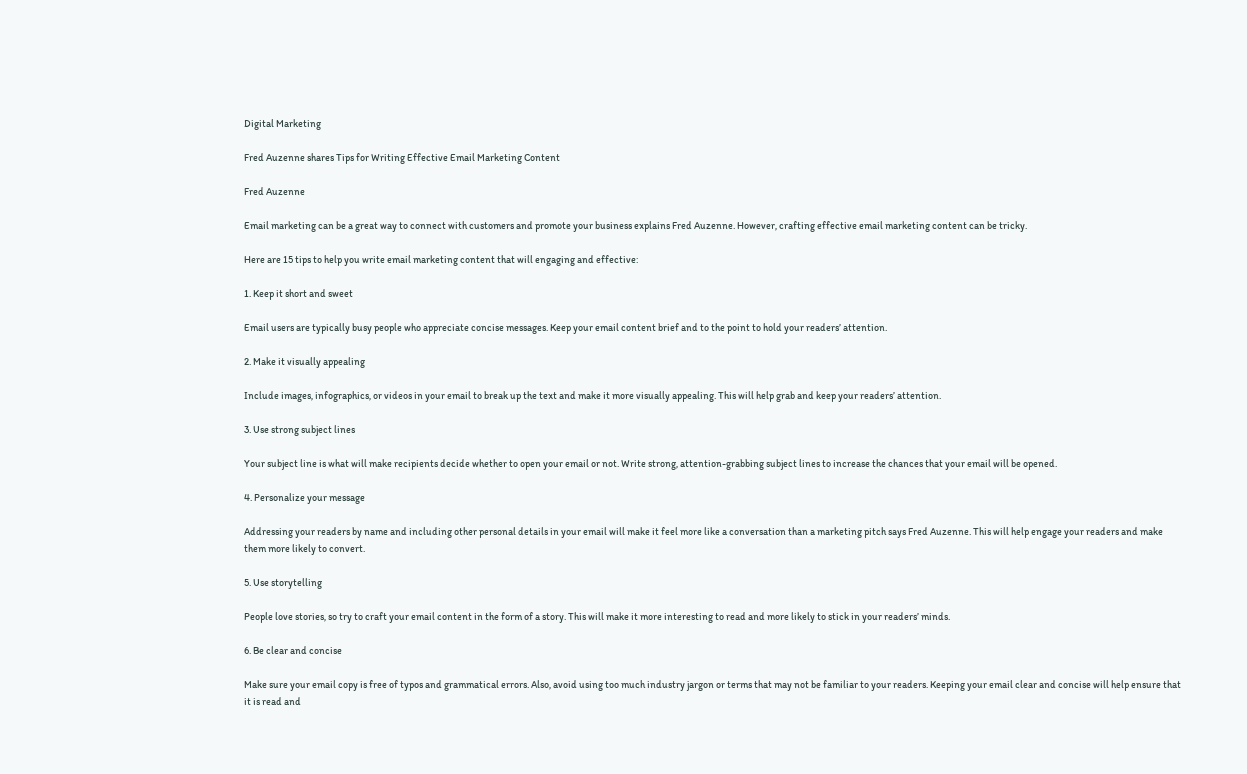Digital Marketing

Fred Auzenne shares Tips for Writing Effective Email Marketing Content

Fred Auzenne

Email marketing can be a great way to connect with customers and promote your business explains Fred Auzenne. However, crafting effective email marketing content can be tricky.

Here are 15 tips to help you write email marketing content that will engaging and effective:

1. Keep it short and sweet

Email users are typically busy people who appreciate concise messages. Keep your email content brief and to the point to hold your readers’ attention.

2. Make it visually appealing

Include images, infographics, or videos in your email to break up the text and make it more visually appealing. This will help grab and keep your readers’ attention.

3. Use strong subject lines

Your subject line is what will make recipients decide whether to open your email or not. Write strong, attention-grabbing subject lines to increase the chances that your email will be opened.

4. Personalize your message

Addressing your readers by name and including other personal details in your email will make it feel more like a conversation than a marketing pitch says Fred Auzenne. This will help engage your readers and make them more likely to convert.

5. Use storytelling

People love stories, so try to craft your email content in the form of a story. This will make it more interesting to read and more likely to stick in your readers’ minds.

6. Be clear and concise

Make sure your email copy is free of typos and grammatical errors. Also, avoid using too much industry jargon or terms that may not be familiar to your readers. Keeping your email clear and concise will help ensure that it is read and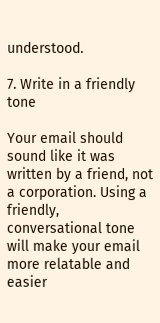understood.

7. Write in a friendly tone

Your email should sound like it was written by a friend, not a corporation. Using a friendly, conversational tone will make your email more relatable and easier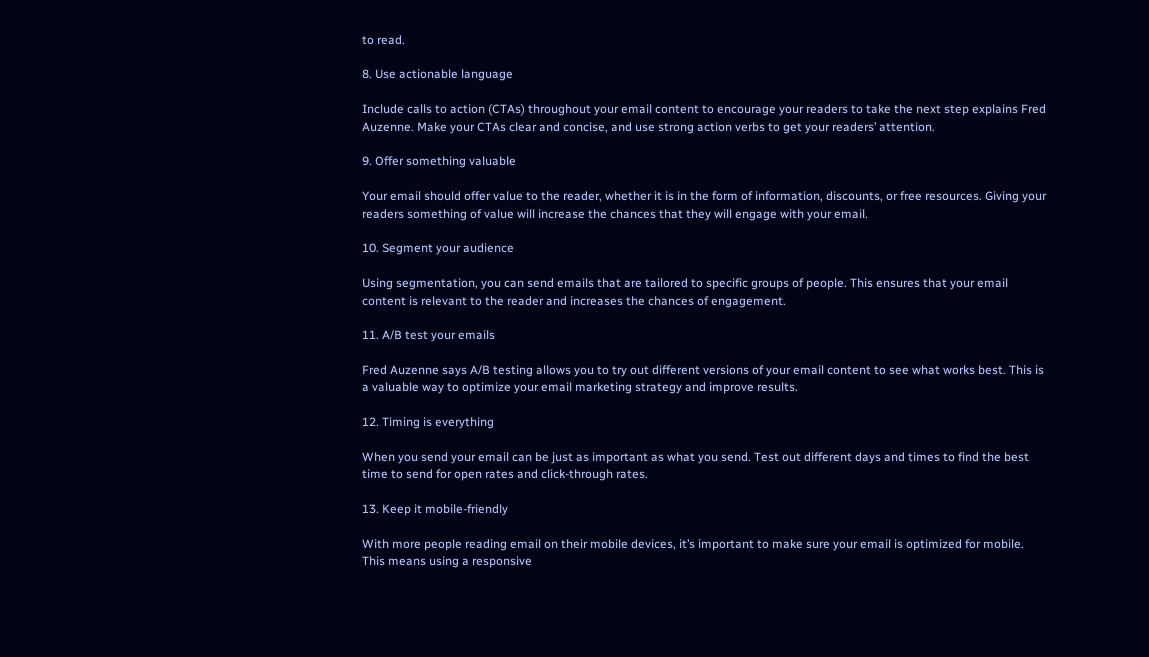to read.

8. Use actionable language

Include calls to action (CTAs) throughout your email content to encourage your readers to take the next step explains Fred Auzenne. Make your CTAs clear and concise, and use strong action verbs to get your readers’ attention.

9. Offer something valuable

Your email should offer value to the reader, whether it is in the form of information, discounts, or free resources. Giving your readers something of value will increase the chances that they will engage with your email.

10. Segment your audience

Using segmentation, you can send emails that are tailored to specific groups of people. This ensures that your email content is relevant to the reader and increases the chances of engagement.

11. A/B test your emails

Fred Auzenne says A/B testing allows you to try out different versions of your email content to see what works best. This is a valuable way to optimize your email marketing strategy and improve results.

12. Timing is everything

When you send your email can be just as important as what you send. Test out different days and times to find the best time to send for open rates and click-through rates.

13. Keep it mobile-friendly

With more people reading email on their mobile devices, it’s important to make sure your email is optimized for mobile. This means using a responsive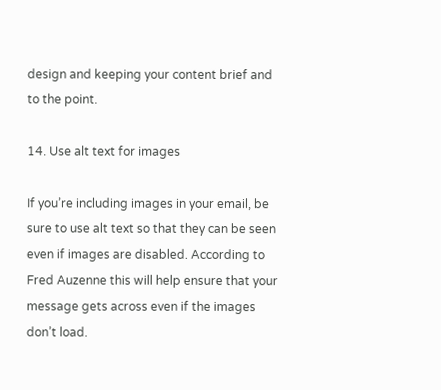design and keeping your content brief and to the point.

14. Use alt text for images

If you’re including images in your email, be sure to use alt text so that they can be seen even if images are disabled. According to Fred Auzenne this will help ensure that your message gets across even if the images don’t load.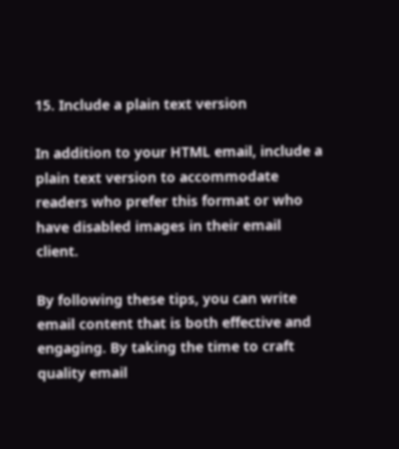15. Include a plain text version

In addition to your HTML email, include a plain text version to accommodate readers who prefer this format or who have disabled images in their email client.

By following these tips, you can write email content that is both effective and engaging. By taking the time to craft quality email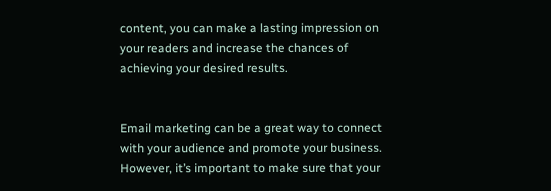content, you can make a lasting impression on your readers and increase the chances of achieving your desired results.


Email marketing can be a great way to connect with your audience and promote your business. However, it’s important to make sure that your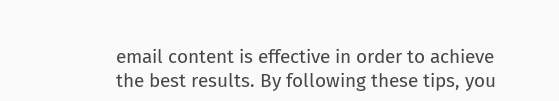email content is effective in order to achieve the best results. By following these tips, you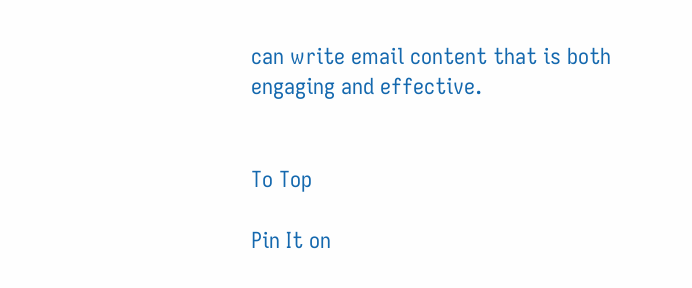can write email content that is both engaging and effective.


To Top

Pin It on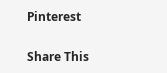Pinterest

Share This